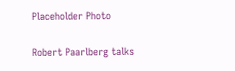Placeholder Photo

Robert Paarlberg talks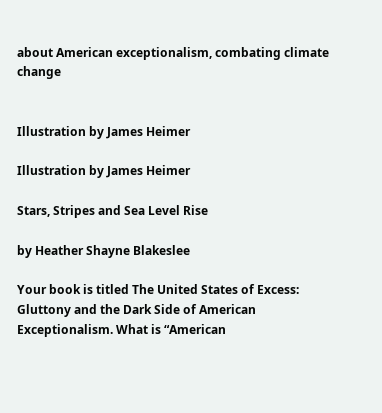about American exceptionalism, combating climate change


Illustration by James Heimer

Illustration by James Heimer

Stars, Stripes and Sea Level Rise

by Heather Shayne Blakeslee

Your book is titled The United States of Excess: Gluttony and the Dark Side of American Exceptionalism. What is “American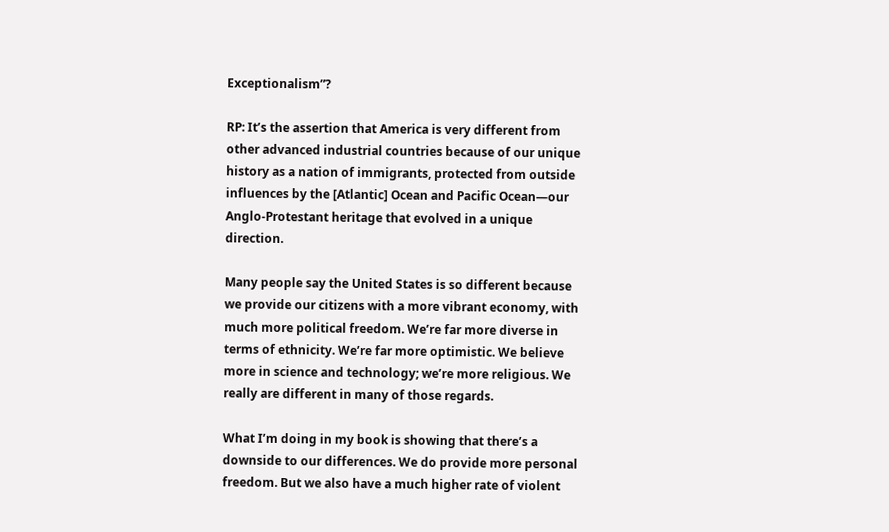Exceptionalism”?

RP: It’s the assertion that America is very different from other advanced industrial countries because of our unique history as a nation of immigrants, protected from outside influences by the [Atlantic] Ocean and Pacific Ocean—our Anglo-Protestant heritage that evolved in a unique direction.

Many people say the United States is so different because we provide our citizens with a more vibrant economy, with much more political freedom. We’re far more diverse in terms of ethnicity. We’re far more optimistic. We believe more in science and technology; we’re more religious. We really are different in many of those regards.

What I’m doing in my book is showing that there’s a downside to our differences. We do provide more personal freedom. But we also have a much higher rate of violent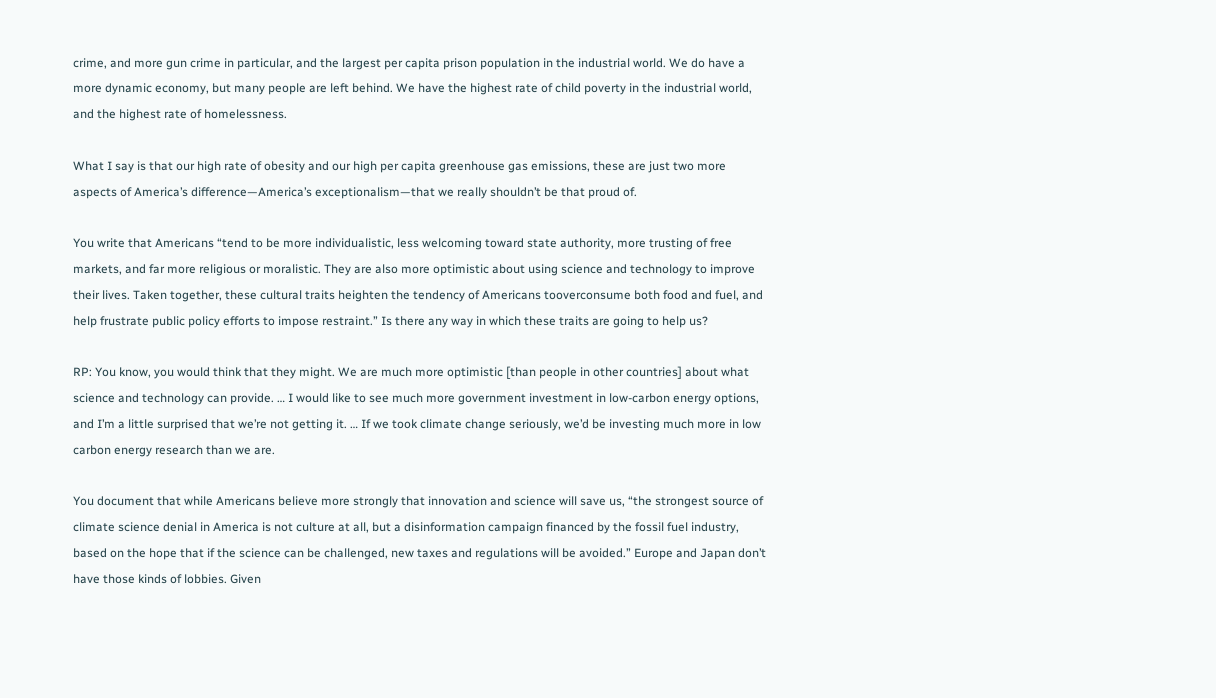crime, and more gun crime in particular, and the largest per capita prison population in the industrial world. We do have a more dynamic economy, but many people are left behind. We have the highest rate of child poverty in the industrial world, and the highest rate of homelessness.

What I say is that our high rate of obesity and our high per capita greenhouse gas emissions, these are just two more aspects of America’s difference—America’s exceptionalism—that we really shouldn’t be that proud of.

You write that Americans “tend to be more individualistic, less welcoming toward state authority, more trusting of free markets, and far more religious or moralistic. They are also more optimistic about using science and technology to improve their lives. Taken together, these cultural traits heighten the tendency of Americans tooverconsume both food and fuel, and help frustrate public policy efforts to impose restraint.” Is there any way in which these traits are going to help us?

RP: You know, you would think that they might. We are much more optimistic [than people in other countries] about what science and technology can provide. … I would like to see much more government investment in low-carbon energy options, and I’m a little surprised that we’re not getting it. … If we took climate change seriously, we’d be investing much more in low carbon energy research than we are.

You document that while Americans believe more strongly that innovation and science will save us, “the strongest source of climate science denial in America is not culture at all, but a disinformation campaign financed by the fossil fuel industry, based on the hope that if the science can be challenged, new taxes and regulations will be avoided.” Europe and Japan don’t have those kinds of lobbies. Given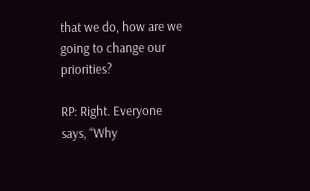that we do, how are we going to change our priorities?

RP: Right. Everyone says, “Why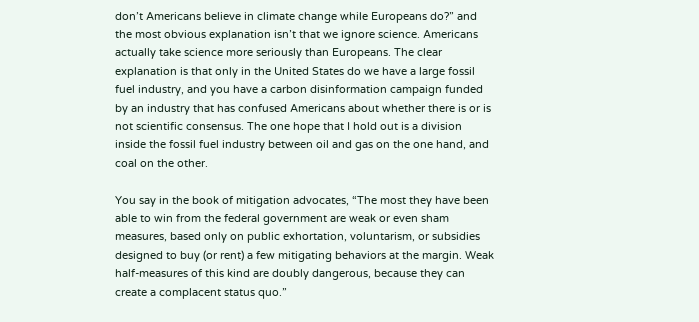don’t Americans believe in climate change while Europeans do?” and the most obvious explanation isn’t that we ignore science. Americans actually take science more seriously than Europeans. The clear explanation is that only in the United States do we have a large fossil fuel industry, and you have a carbon disinformation campaign funded by an industry that has confused Americans about whether there is or is not scientific consensus. The one hope that I hold out is a division inside the fossil fuel industry between oil and gas on the one hand, and coal on the other.

You say in the book of mitigation advocates, “The most they have been able to win from the federal government are weak or even sham measures, based only on public exhortation, voluntarism, or subsidies designed to buy (or rent) a few mitigating behaviors at the margin. Weak half-measures of this kind are doubly dangerous, because they can create a complacent status quo.”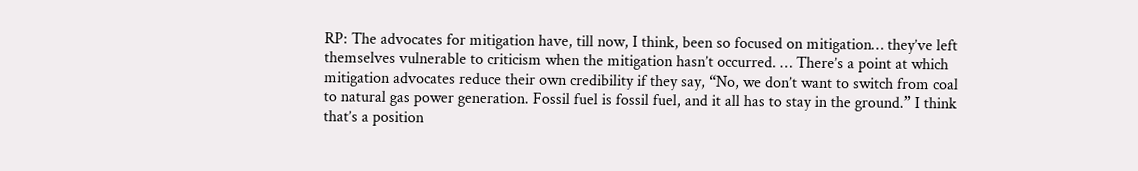RP: The advocates for mitigation have, till now, I think, been so focused on mitigation… they’ve left themselves vulnerable to criticism when the mitigation hasn’t occurred. … There’s a point at which mitigation advocates reduce their own credibility if they say, “No, we don’t want to switch from coal to natural gas power generation. Fossil fuel is fossil fuel, and it all has to stay in the ground.” I think that’s a position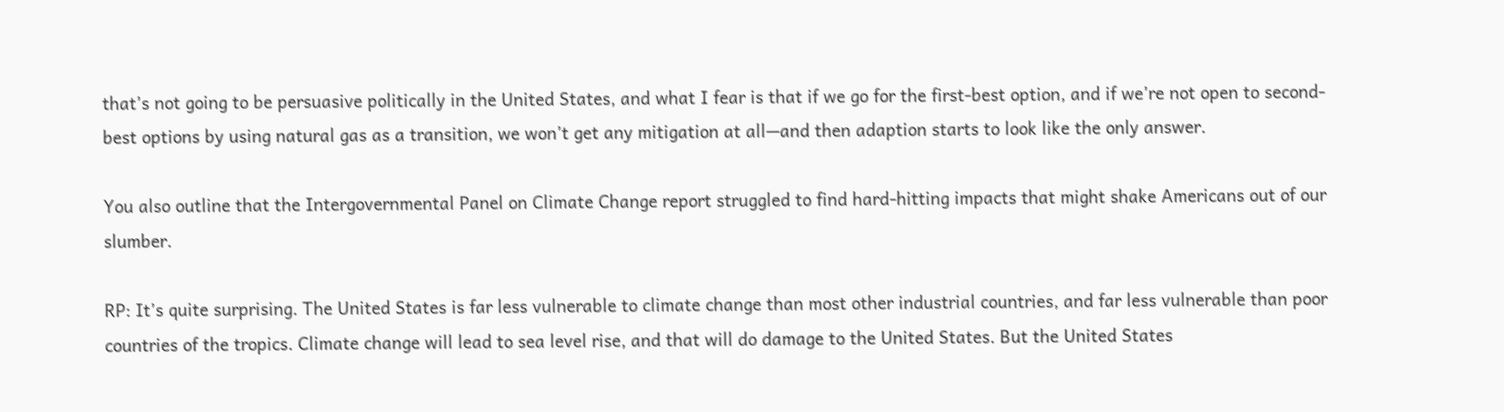that’s not going to be persuasive politically in the United States, and what I fear is that if we go for the first-best option, and if we’re not open to second-best options by using natural gas as a transition, we won’t get any mitigation at all—and then adaption starts to look like the only answer.

You also outline that the Intergovernmental Panel on Climate Change report struggled to find hard-hitting impacts that might shake Americans out of our slumber.

RP: It’s quite surprising. The United States is far less vulnerable to climate change than most other industrial countries, and far less vulnerable than poor countries of the tropics. Climate change will lead to sea level rise, and that will do damage to the United States. But the United States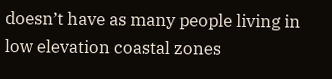doesn’t have as many people living in low elevation coastal zones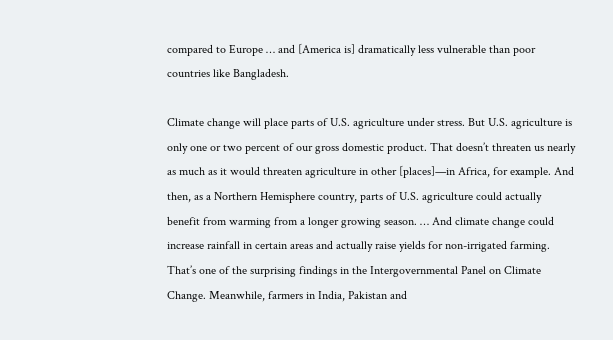compared to Europe … and [America is] dramatically less vulnerable than poor countries like Bangladesh.

Climate change will place parts of U.S. agriculture under stress. But U.S. agriculture is only one or two percent of our gross domestic product. That doesn’t threaten us nearly as much as it would threaten agriculture in other [places]—in Africa, for example. And then, as a Northern Hemisphere country, parts of U.S. agriculture could actually benefit from warming from a longer growing season. … And climate change could increase rainfall in certain areas and actually raise yields for non-irrigated farming. That’s one of the surprising findings in the Intergovernmental Panel on Climate Change. Meanwhile, farmers in India, Pakistan and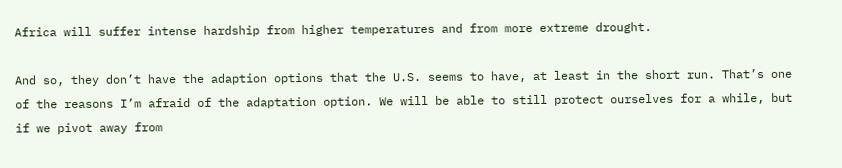Africa will suffer intense hardship from higher temperatures and from more extreme drought.

And so, they don’t have the adaption options that the U.S. seems to have, at least in the short run. That’s one of the reasons I’m afraid of the adaptation option. We will be able to still protect ourselves for a while, but if we pivot away from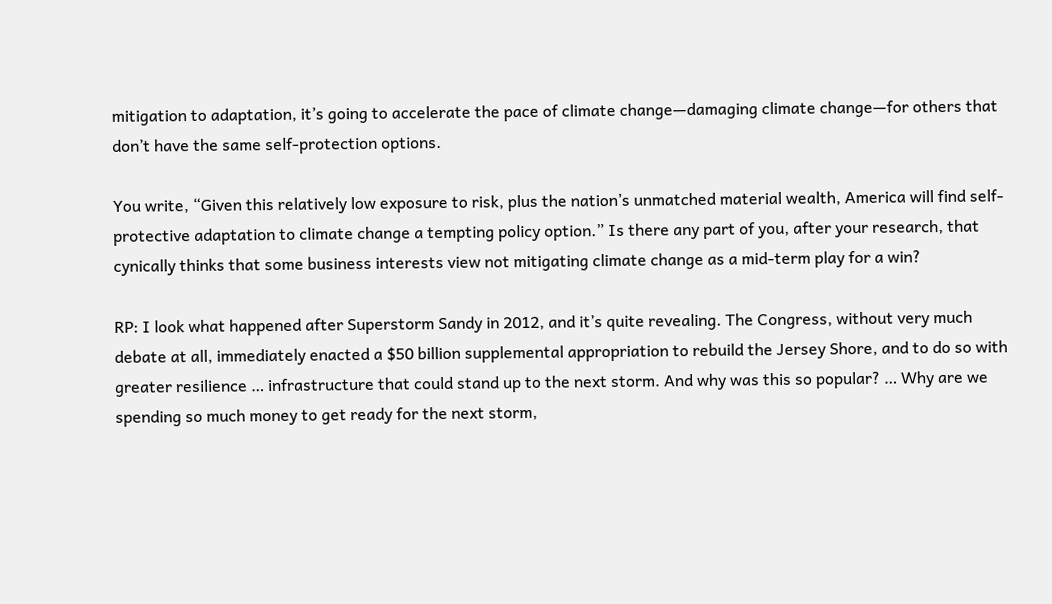mitigation to adaptation, it’s going to accelerate the pace of climate change—damaging climate change—for others that don’t have the same self-protection options.

You write, “Given this relatively low exposure to risk, plus the nation’s unmatched material wealth, America will find self-protective adaptation to climate change a tempting policy option.” Is there any part of you, after your research, that cynically thinks that some business interests view not mitigating climate change as a mid-term play for a win?

RP: I look what happened after Superstorm Sandy in 2012, and it’s quite revealing. The Congress, without very much debate at all, immediately enacted a $50 billion supplemental appropriation to rebuild the Jersey Shore, and to do so with greater resilience … infrastructure that could stand up to the next storm. And why was this so popular? … Why are we spending so much money to get ready for the next storm,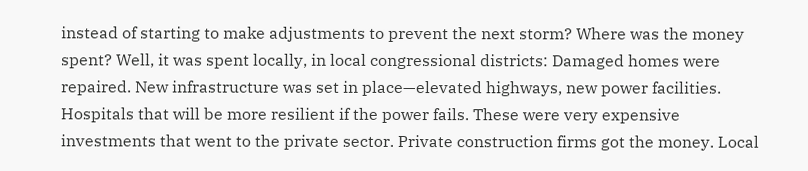instead of starting to make adjustments to prevent the next storm? Where was the money spent? Well, it was spent locally, in local congressional districts: Damaged homes were repaired. New infrastructure was set in place—elevated highways, new power facilities. Hospitals that will be more resilient if the power fails. These were very expensive investments that went to the private sector. Private construction firms got the money. Local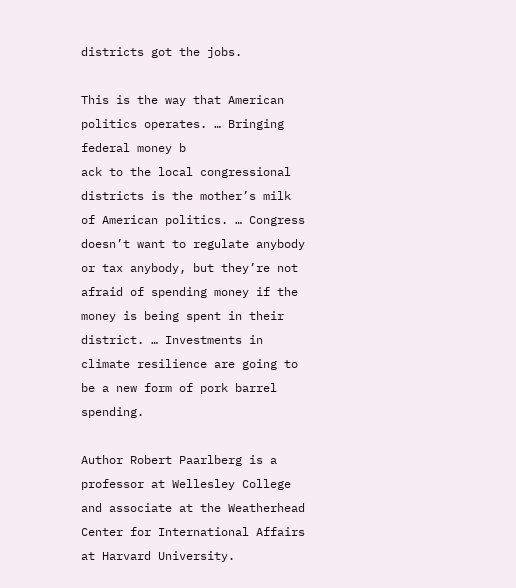districts got the jobs.

This is the way that American politics operates. … Bringing federal money b
ack to the local congressional districts is the mother’s milk of American politics. … Congress doesn’t want to regulate anybody or tax anybody, but they’re not afraid of spending money if the money is being spent in their district. … Investments in climate resilience are going to be a new form of pork barrel spending.

Author Robert Paarlberg is a professor at Wellesley College and associate at the Weatherhead Center for International Affairs at Harvard University.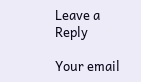Leave a Reply

Your email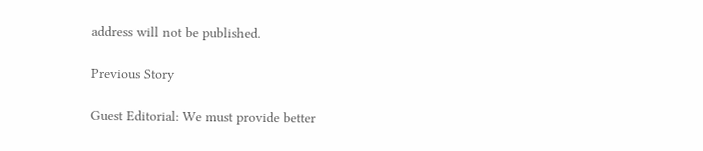address will not be published.

Previous Story

Guest Editorial: We must provide better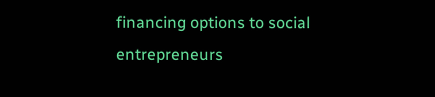financing options to social entrepreneurs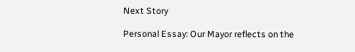Next Story

Personal Essay: Our Mayor reflects on the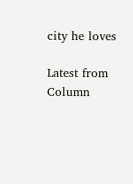city he loves

Latest from Column